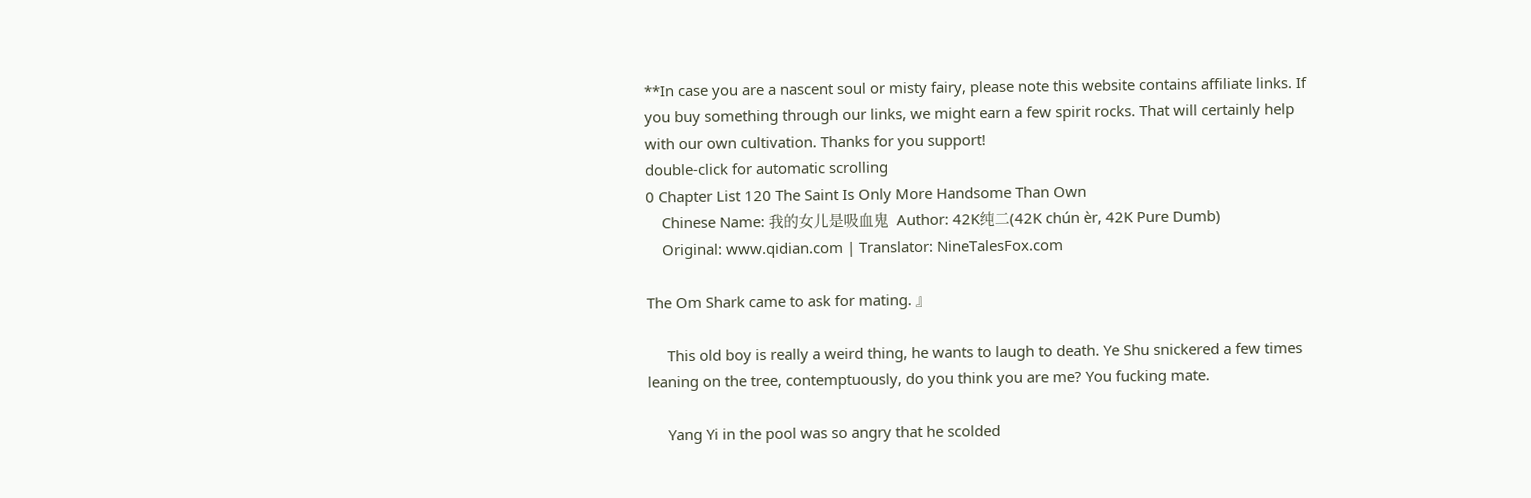**In case you are a nascent soul or misty fairy, please note this website contains affiliate links. If you buy something through our links, we might earn a few spirit rocks. That will certainly help with our own cultivation. Thanks for you support!
double-click for automatic scrolling
0 Chapter List 120 The Saint Is Only More Handsome Than Own
    Chinese Name: 我的女儿是吸血鬼  Author: 42K纯二(42K chún èr, 42K Pure Dumb)
    Original: www.qidian.com | Translator: NineTalesFox.com

The Om Shark came to ask for mating. 』

     This old boy is really a weird thing, he wants to laugh to death. Ye Shu snickered a few times leaning on the tree, contemptuously, do you think you are me? You fucking mate.

     Yang Yi in the pool was so angry that he scolded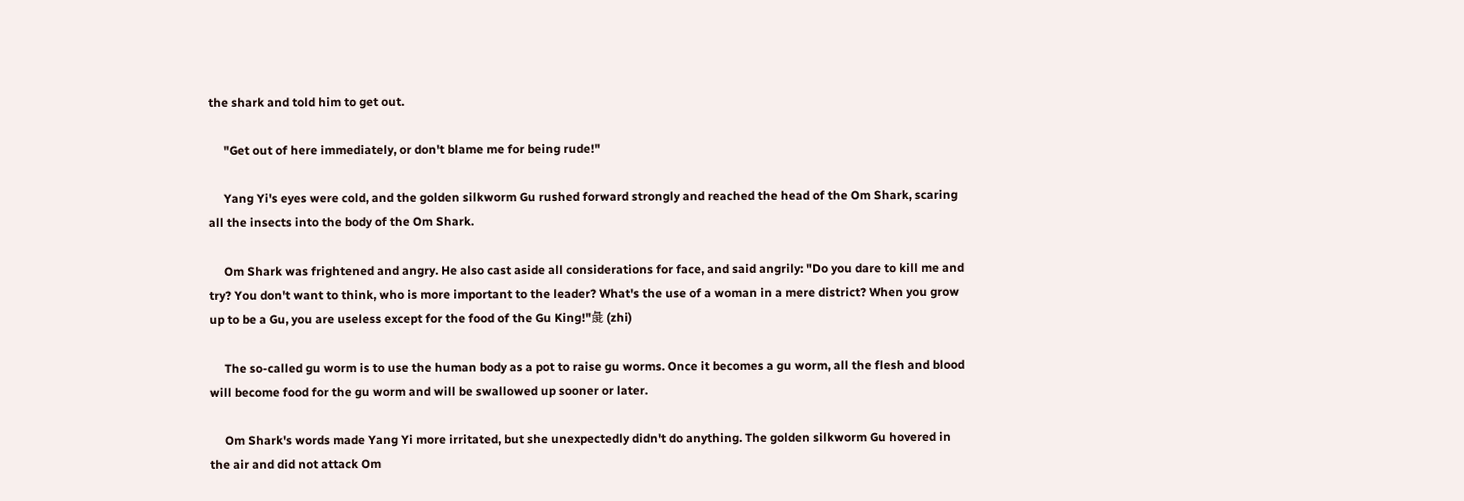the shark and told him to get out.

     "Get out of here immediately, or don't blame me for being rude!"

     Yang Yi's eyes were cold, and the golden silkworm Gu rushed forward strongly and reached the head of the Om Shark, scaring all the insects into the body of the Om Shark.

     Om Shark was frightened and angry. He also cast aside all considerations for face, and said angrily: "Do you dare to kill me and try? You don't want to think, who is more important to the leader? What's the use of a woman in a mere district? When you grow up to be a Gu, you are useless except for the food of the Gu King!"彘 (zhi)

     The so-called gu worm is to use the human body as a pot to raise gu worms. Once it becomes a gu worm, all the flesh and blood will become food for the gu worm and will be swallowed up sooner or later.

     Om Shark's words made Yang Yi more irritated, but she unexpectedly didn't do anything. The golden silkworm Gu hovered in the air and did not attack Om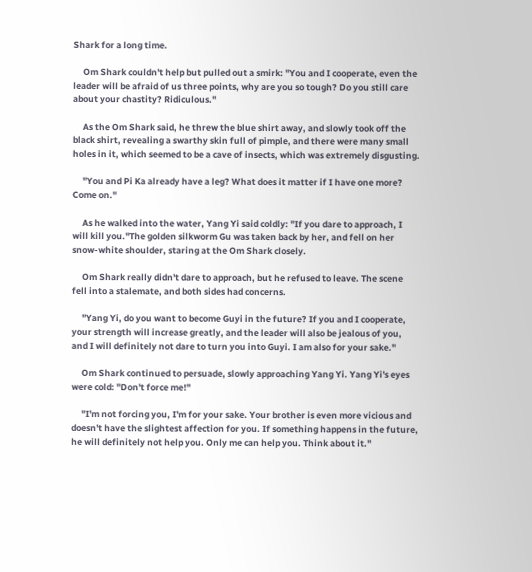Shark for a long time.

     Om Shark couldn't help but pulled out a smirk: "You and I cooperate, even the leader will be afraid of us three points, why are you so tough? Do you still care about your chastity? Ridiculous."

     As the Om Shark said, he threw the blue shirt away, and slowly took off the black shirt, revealing a swarthy skin full of pimple, and there were many small holes in it, which seemed to be a cave of insects, which was extremely disgusting.

     "You and Pi Ka already have a leg? What does it matter if I have one more? Come on."

     As he walked into the water, Yang Yi said coldly: "If you dare to approach, I will kill you."The golden silkworm Gu was taken back by her, and fell on her snow-white shoulder, staring at the Om Shark closely.

     Om Shark really didn't dare to approach, but he refused to leave. The scene fell into a stalemate, and both sides had concerns.

     "Yang Yi, do you want to become Guyi in the future? If you and I cooperate, your strength will increase greatly, and the leader will also be jealous of you, and I will definitely not dare to turn you into Guyi. I am also for your sake."

     Om Shark continued to persuade, slowly approaching Yang Yi. Yang Yi's eyes were cold: "Don't force me!"

     "I'm not forcing you, I'm for your sake. Your brother is even more vicious and doesn't have the slightest affection for you. If something happens in the future, he will definitely not help you. Only me can help you. Think about it."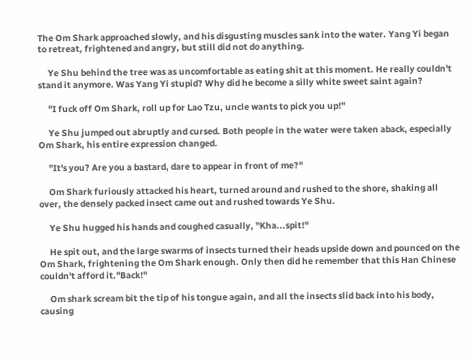The Om Shark approached slowly, and his disgusting muscles sank into the water. Yang Yi began to retreat, frightened and angry, but still did not do anything.

     Ye Shu behind the tree was as uncomfortable as eating shit at this moment. He really couldn't stand it anymore. Was Yang Yi stupid? Why did he become a silly white sweet saint again?

     "I fuck off Om Shark, roll up for Lao Tzu, uncle wants to pick you up!"

     Ye Shu jumped out abruptly and cursed. Both people in the water were taken aback, especially Om Shark, his entire expression changed.

     "It's you? Are you a bastard, dare to appear in front of me?"

     Om Shark furiously attacked his heart, turned around and rushed to the shore, shaking all over, the densely packed insect came out and rushed towards Ye Shu.

     Ye Shu hugged his hands and coughed casually, "Kha...spit!"

     He spit out, and the large swarms of insects turned their heads upside down and pounced on the Om Shark, frightening the Om Shark enough. Only then did he remember that this Han Chinese couldn't afford it."Back!"

     Om shark scream bit the tip of his tongue again, and all the insects slid back into his body, causing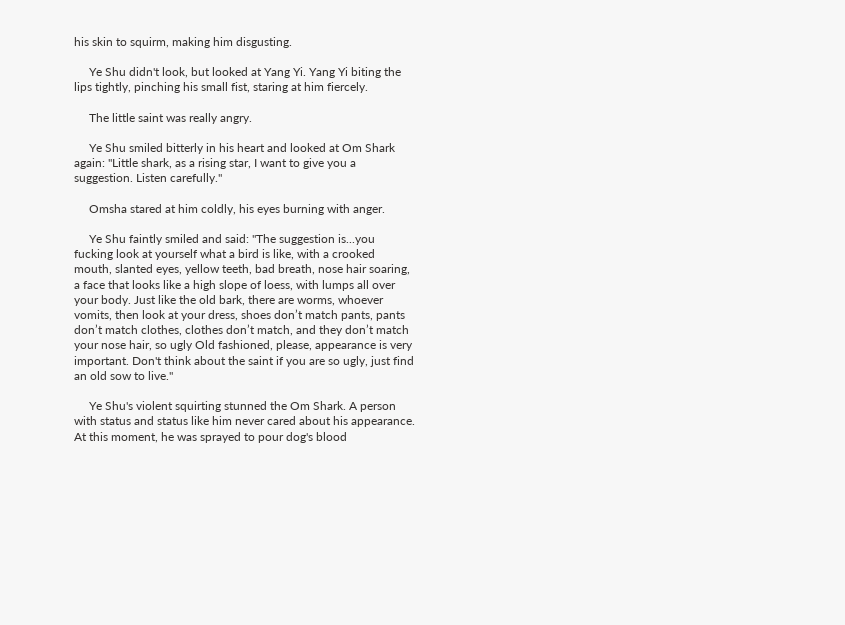his skin to squirm, making him disgusting.

     Ye Shu didn't look, but looked at Yang Yi. Yang Yi biting the lips tightly, pinching his small fist, staring at him fiercely.

     The little saint was really angry.

     Ye Shu smiled bitterly in his heart and looked at Om Shark again: "Little shark, as a rising star, I want to give you a suggestion. Listen carefully."

     Omsha stared at him coldly, his eyes burning with anger.

     Ye Shu faintly smiled and said: "The suggestion is...you fucking look at yourself what a bird is like, with a crooked mouth, slanted eyes, yellow teeth, bad breath, nose hair soaring, a face that looks like a high slope of loess, with lumps all over your body. Just like the old bark, there are worms, whoever vomits, then look at your dress, shoes don’t match pants, pants don’t match clothes, clothes don’t match, and they don’t match your nose hair, so ugly Old fashioned, please, appearance is very important. Don't think about the saint if you are so ugly, just find an old sow to live."

     Ye Shu's violent squirting stunned the Om Shark. A person with status and status like him never cared about his appearance. At this moment, he was sprayed to pour dog's blood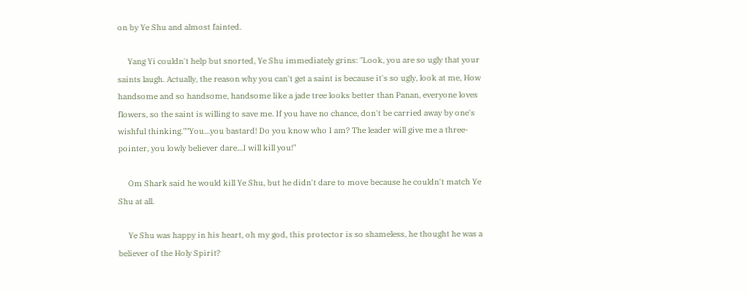on by Ye Shu and almost fainted.

     Yang Yi couldn't help but snorted, Ye Shu immediately grins: "Look, you are so ugly that your saints laugh. Actually, the reason why you can't get a saint is because it's so ugly, look at me, How handsome and so handsome, handsome like a jade tree looks better than Panan, everyone loves flowers, so the saint is willing to save me. If you have no chance, don't be carried away by one's wishful thinking.""You...you bastard! Do you know who I am? The leader will give me a three-pointer, you lowly believer dare...I will kill you!"

     Om Shark said he would kill Ye Shu, but he didn't dare to move because he couldn't match Ye Shu at all.

     Ye Shu was happy in his heart, oh my god, this protector is so shameless, he thought he was a believer of the Holy Spirit?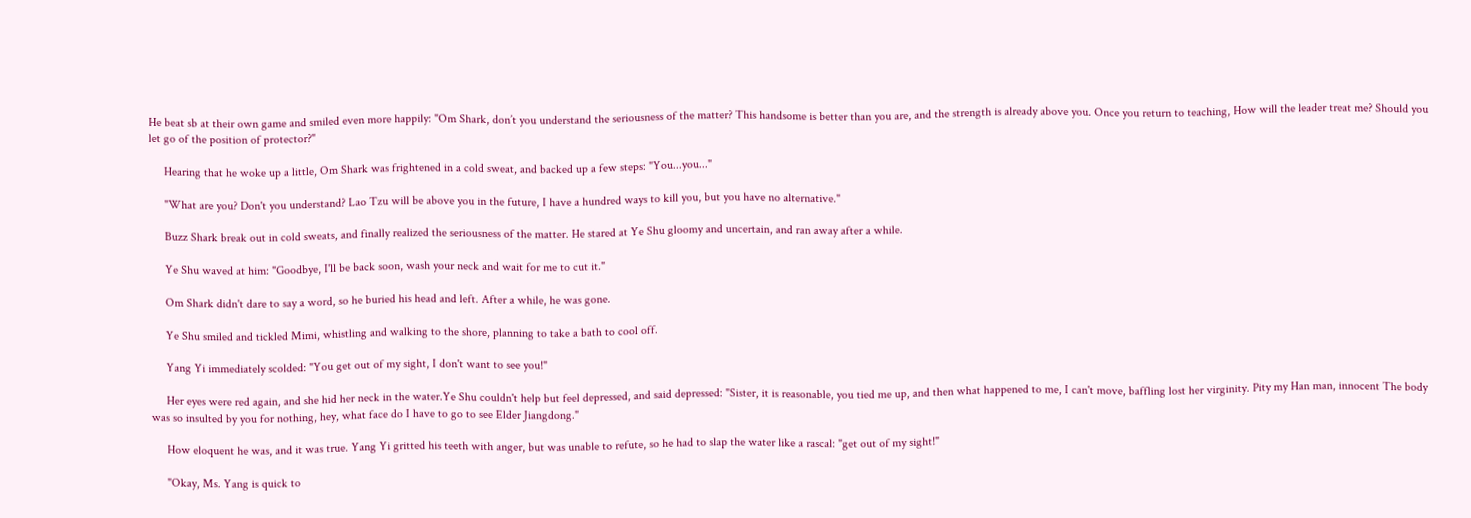He beat sb at their own game and smiled even more happily: "Om Shark, don’t you understand the seriousness of the matter? This handsome is better than you are, and the strength is already above you. Once you return to teaching, How will the leader treat me? Should you let go of the position of protector?"

     Hearing that he woke up a little, Om Shark was frightened in a cold sweat, and backed up a few steps: "You...you..."

     "What are you? Don't you understand? Lao Tzu will be above you in the future, I have a hundred ways to kill you, but you have no alternative."

     Buzz Shark break out in cold sweats, and finally realized the seriousness of the matter. He stared at Ye Shu gloomy and uncertain, and ran away after a while.

     Ye Shu waved at him: "Goodbye, I'll be back soon, wash your neck and wait for me to cut it."

     Om Shark didn't dare to say a word, so he buried his head and left. After a while, he was gone.

     Ye Shu smiled and tickled Mimi, whistling and walking to the shore, planning to take a bath to cool off.

     Yang Yi immediately scolded: "You get out of my sight, I don't want to see you!"

     Her eyes were red again, and she hid her neck in the water.Ye Shu couldn't help but feel depressed, and said depressed: "Sister, it is reasonable, you tied me up, and then what happened to me, I can't move, baffling lost her virginity. Pity my Han man, innocent The body was so insulted by you for nothing, hey, what face do I have to go to see Elder Jiangdong."

     How eloquent he was, and it was true. Yang Yi gritted his teeth with anger, but was unable to refute, so he had to slap the water like a rascal: "get out of my sight!"

     "Okay, Ms. Yang is quick to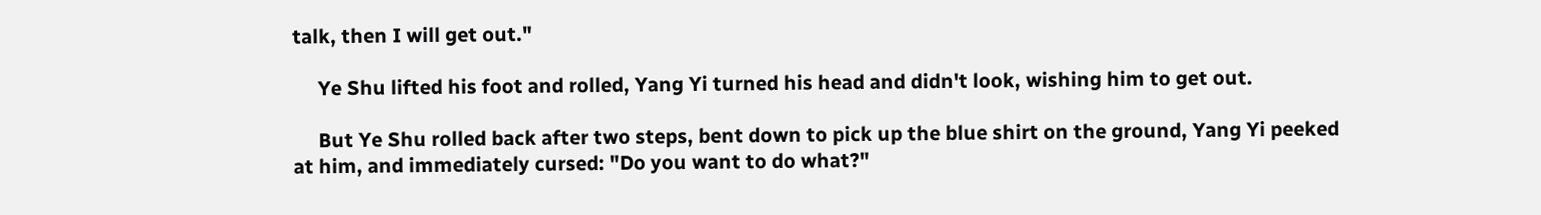talk, then I will get out."

     Ye Shu lifted his foot and rolled, Yang Yi turned his head and didn't look, wishing him to get out.

     But Ye Shu rolled back after two steps, bent down to pick up the blue shirt on the ground, Yang Yi peeked at him, and immediately cursed: "Do you want to do what?"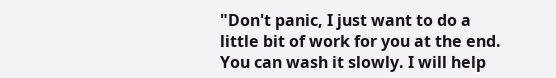"Don't panic, I just want to do a little bit of work for you at the end. You can wash it slowly. I will help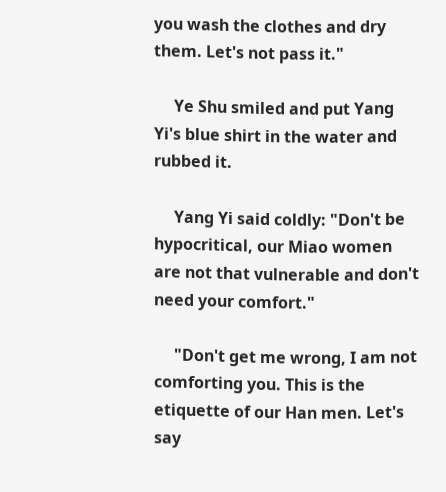you wash the clothes and dry them. Let's not pass it."

     Ye Shu smiled and put Yang Yi's blue shirt in the water and rubbed it.

     Yang Yi said coldly: "Don't be hypocritical, our Miao women are not that vulnerable and don't need your comfort."

     "Don't get me wrong, I am not comforting you. This is the etiquette of our Han men. Let's say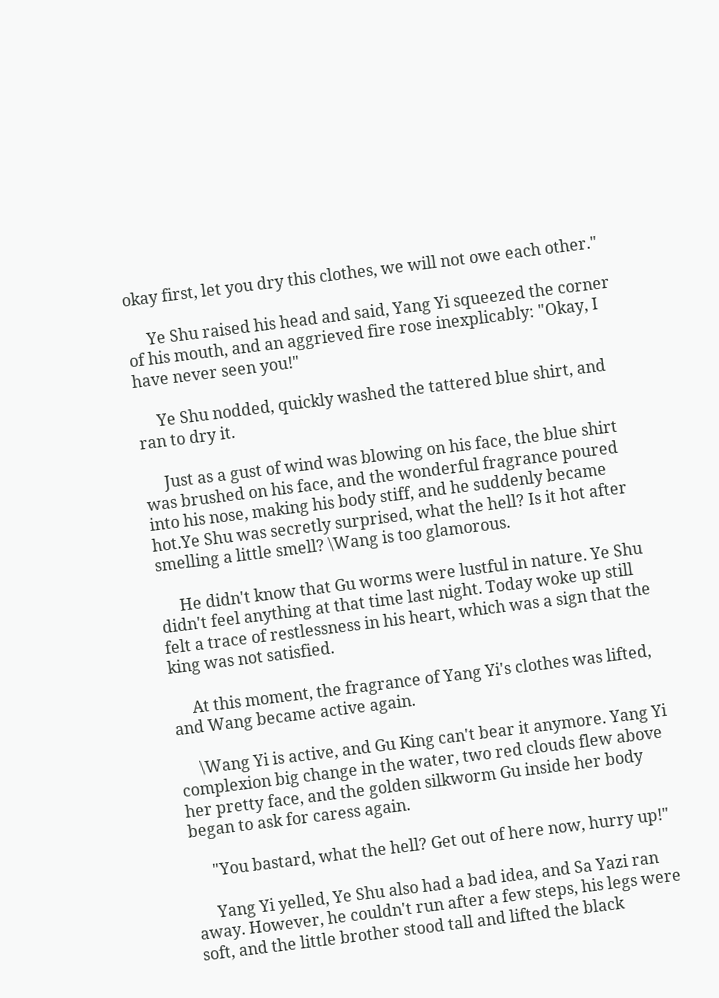okay first, let you dry this clothes, we will not owe each other."

     Ye Shu raised his head and said, Yang Yi squeezed the corner of his mouth, and an aggrieved fire rose inexplicably: "Okay, I have never seen you!"

     Ye Shu nodded, quickly washed the tattered blue shirt, and ran to dry it.

     Just as a gust of wind was blowing on his face, the blue shirt was brushed on his face, and the wonderful fragrance poured into his nose, making his body stiff, and he suddenly became hot.Ye Shu was secretly surprised, what the hell? Is it hot after smelling a little smell? \Wang is too glamorous.

     He didn't know that Gu worms were lustful in nature. Ye Shu didn't feel anything at that time last night. Today woke up still felt a trace of restlessness in his heart, which was a sign that the king was not satisfied.

     At this moment, the fragrance of Yang Yi's clothes was lifted, and Wang became active again.

     \Wang Yi is active, and Gu King can't bear it anymore. Yang Yi complexion big change in the water, two red clouds flew above her pretty face, and the golden silkworm Gu inside her body began to ask for caress again.

     "You bastard, what the hell? Get out of here now, hurry up!"

     Yang Yi yelled, Ye Shu also had a bad idea, and Sa Yazi ran away. However, he couldn't run after a few steps, his legs were soft, and the little brother stood tall and lifted the black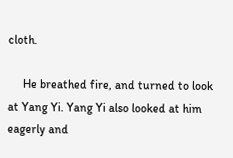cloth.

     He breathed fire, and turned to look at Yang Yi. Yang Yi also looked at him eagerly and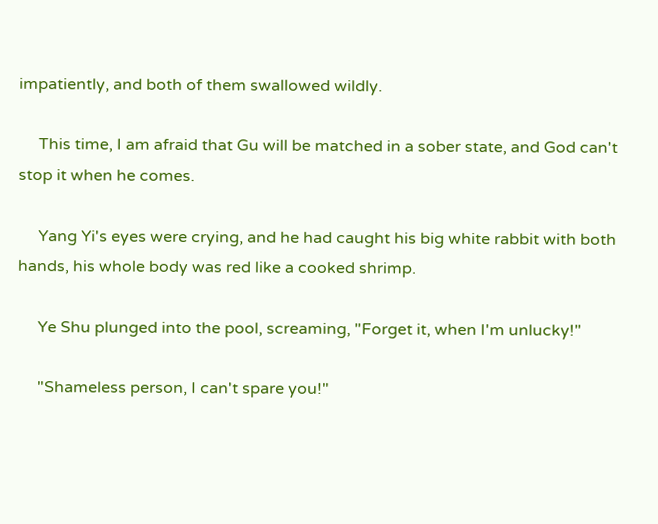impatiently, and both of them swallowed wildly.

     This time, I am afraid that Gu will be matched in a sober state, and God can't stop it when he comes.

     Yang Yi's eyes were crying, and he had caught his big white rabbit with both hands, his whole body was red like a cooked shrimp.

     Ye Shu plunged into the pool, screaming, "Forget it, when I'm unlucky!"

     "Shameless person, I can't spare you!"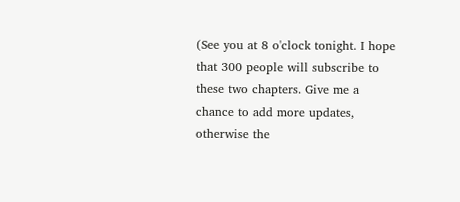(See you at 8 o'clock tonight. I hope that 300 people will subscribe to these two chapters. Give me a chance to add more updates, otherwise the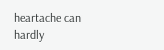heartache can hardly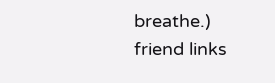breathe.)
friend links